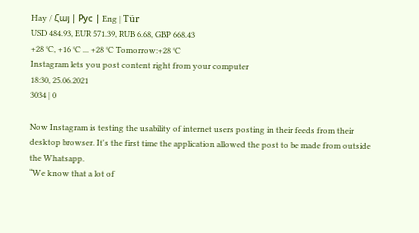Hay / Հայ | Рус | Eng | Tür
USD 484.93, EUR 571.39, RUB 6.68, GBP 668.43
+28 °C, +16 °C ... +28 °C Tomorrow:+28 °C
Instagram lets you post content right from your computer
18:30, 25.06.2021
3034 | 0

Now Instagram is testing the usability of internet users posting in their feeds from their desktop browser. It's the first time the application allowed the post to be made from outside the Whatsapp.
“We know that a lot of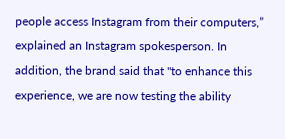people access Instagram from their computers,” explained an Instagram spokesperson. In addition, the brand said that "to enhance this experience, we are now testing the ability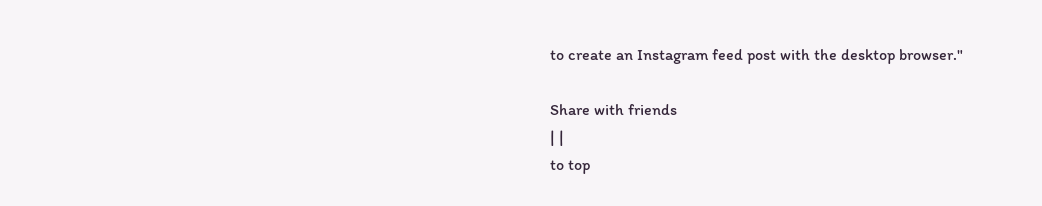to create an Instagram feed post with the desktop browser."

Share with friends
| |
to top